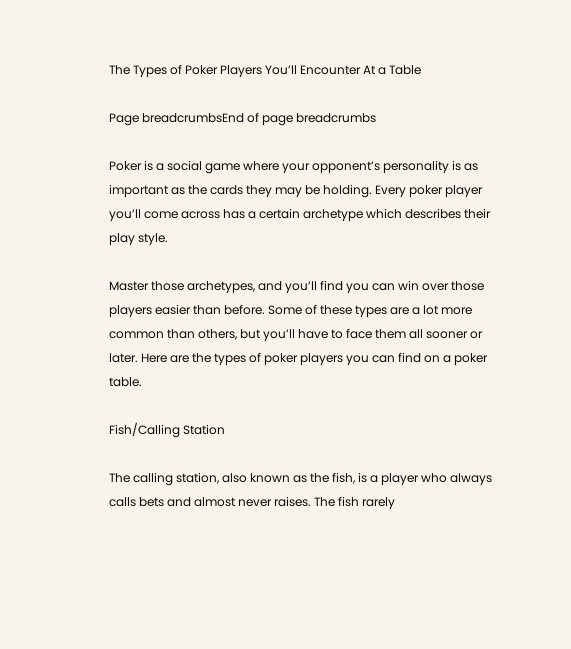The Types of Poker Players You’ll Encounter At a Table

Page breadcrumbsEnd of page breadcrumbs

Poker is a social game where your opponent’s personality is as important as the cards they may be holding. Every poker player you’ll come across has a certain archetype which describes their play style.

Master those archetypes, and you’ll find you can win over those players easier than before. Some of these types are a lot more common than others, but you’ll have to face them all sooner or later. Here are the types of poker players you can find on a poker table.

Fish/Calling Station

The calling station, also known as the fish, is a player who always calls bets and almost never raises. The fish rarely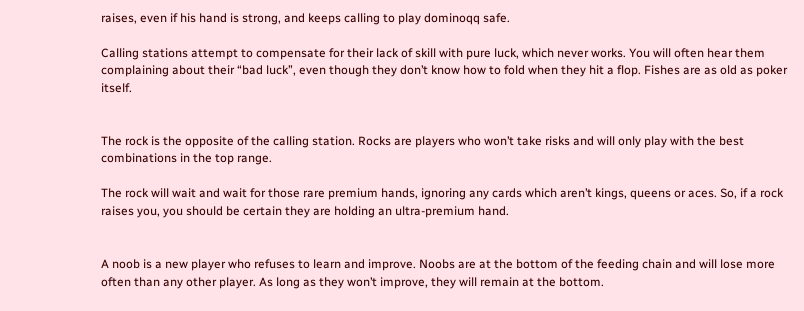raises, even if his hand is strong, and keeps calling to play dominoqq safe.

Calling stations attempt to compensate for their lack of skill with pure luck, which never works. You will often hear them complaining about their “bad luck”, even though they don’t know how to fold when they hit a flop. Fishes are as old as poker itself.


The rock is the opposite of the calling station. Rocks are players who won’t take risks and will only play with the best combinations in the top range.

The rock will wait and wait for those rare premium hands, ignoring any cards which aren’t kings, queens or aces. So, if a rock raises you, you should be certain they are holding an ultra-premium hand.


A noob is a new player who refuses to learn and improve. Noobs are at the bottom of the feeding chain and will lose more often than any other player. As long as they won’t improve, they will remain at the bottom.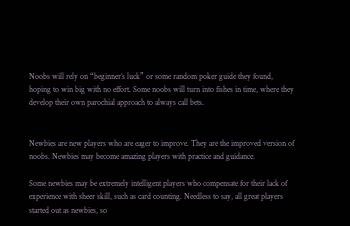Noobs will rely on “beginner’s luck” or some random poker guide they found, hoping to win big with no effort. Some noobs will turn into fishes in time, where they develop their own parochial approach to always call bets.


Newbies are new players who are eager to improve. They are the improved version of noobs. Newbies may become amazing players with practice and guidance.

Some newbies may be extremely intelligent players who compensate for their lack of experience with sheer skill, such as card counting. Needless to say, all great players started out as newbies, so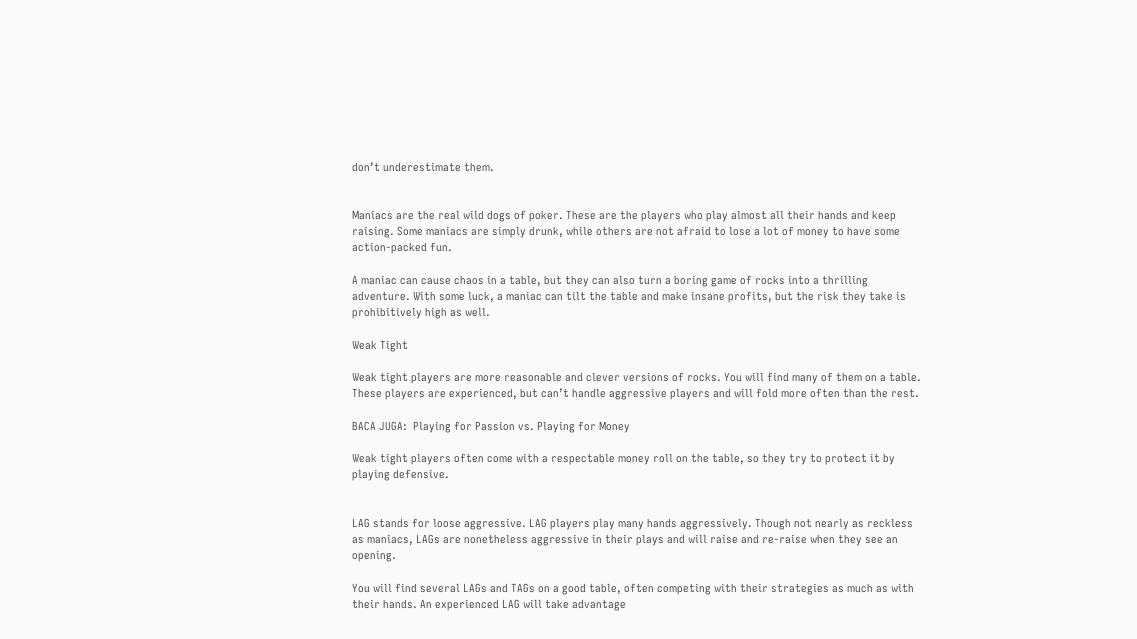don’t underestimate them.


Maniacs are the real wild dogs of poker. These are the players who play almost all their hands and keep raising. Some maniacs are simply drunk, while others are not afraid to lose a lot of money to have some action-packed fun.

A maniac can cause chaos in a table, but they can also turn a boring game of rocks into a thrilling adventure. With some luck, a maniac can tilt the table and make insane profits, but the risk they take is prohibitively high as well.

Weak Tight

Weak tight players are more reasonable and clever versions of rocks. You will find many of them on a table. These players are experienced, but can’t handle aggressive players and will fold more often than the rest.

BACA JUGA:  Playing for Passion vs. Playing for Money

Weak tight players often come with a respectable money roll on the table, so they try to protect it by playing defensive.


LAG stands for loose aggressive. LAG players play many hands aggressively. Though not nearly as reckless as maniacs, LAGs are nonetheless aggressive in their plays and will raise and re-raise when they see an opening.

You will find several LAGs and TAGs on a good table, often competing with their strategies as much as with their hands. An experienced LAG will take advantage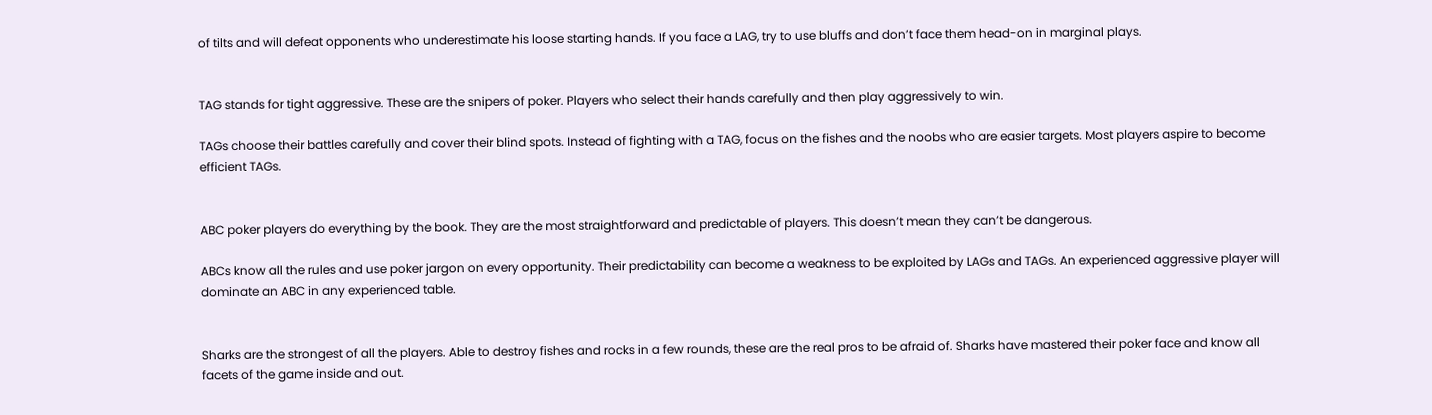of tilts and will defeat opponents who underestimate his loose starting hands. If you face a LAG, try to use bluffs and don’t face them head-on in marginal plays.


TAG stands for tight aggressive. These are the snipers of poker. Players who select their hands carefully and then play aggressively to win.

TAGs choose their battles carefully and cover their blind spots. Instead of fighting with a TAG, focus on the fishes and the noobs who are easier targets. Most players aspire to become efficient TAGs.


ABC poker players do everything by the book. They are the most straightforward and predictable of players. This doesn’t mean they can’t be dangerous.

ABCs know all the rules and use poker jargon on every opportunity. Their predictability can become a weakness to be exploited by LAGs and TAGs. An experienced aggressive player will dominate an ABC in any experienced table.


Sharks are the strongest of all the players. Able to destroy fishes and rocks in a few rounds, these are the real pros to be afraid of. Sharks have mastered their poker face and know all facets of the game inside and out.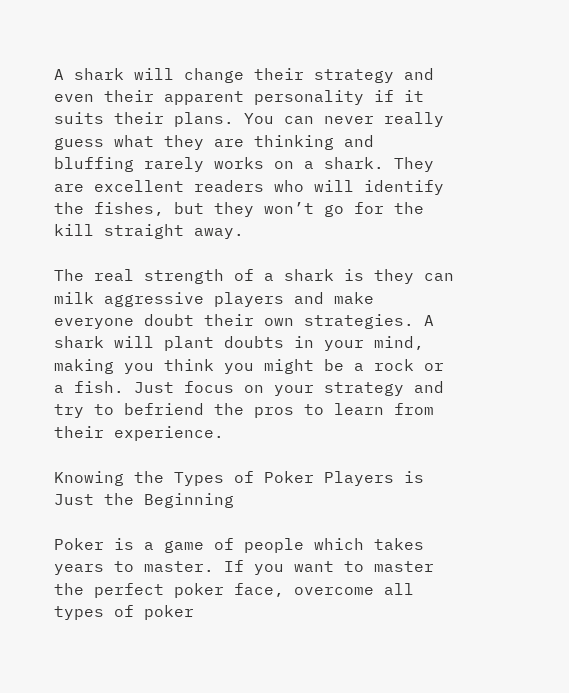A shark will change their strategy and even their apparent personality if it suits their plans. You can never really guess what they are thinking and bluffing rarely works on a shark. They are excellent readers who will identify the fishes, but they won’t go for the kill straight away.

The real strength of a shark is they can milk aggressive players and make everyone doubt their own strategies. A shark will plant doubts in your mind, making you think you might be a rock or a fish. Just focus on your strategy and try to befriend the pros to learn from their experience.

Knowing the Types of Poker Players is Just the Beginning

Poker is a game of people which takes years to master. If you want to master the perfect poker face, overcome all types of poker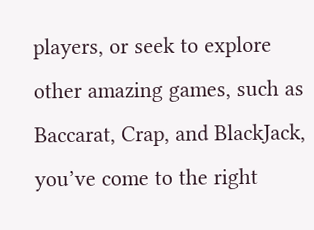players, or seek to explore other amazing games, such as Baccarat, Crap, and BlackJack, you’ve come to the right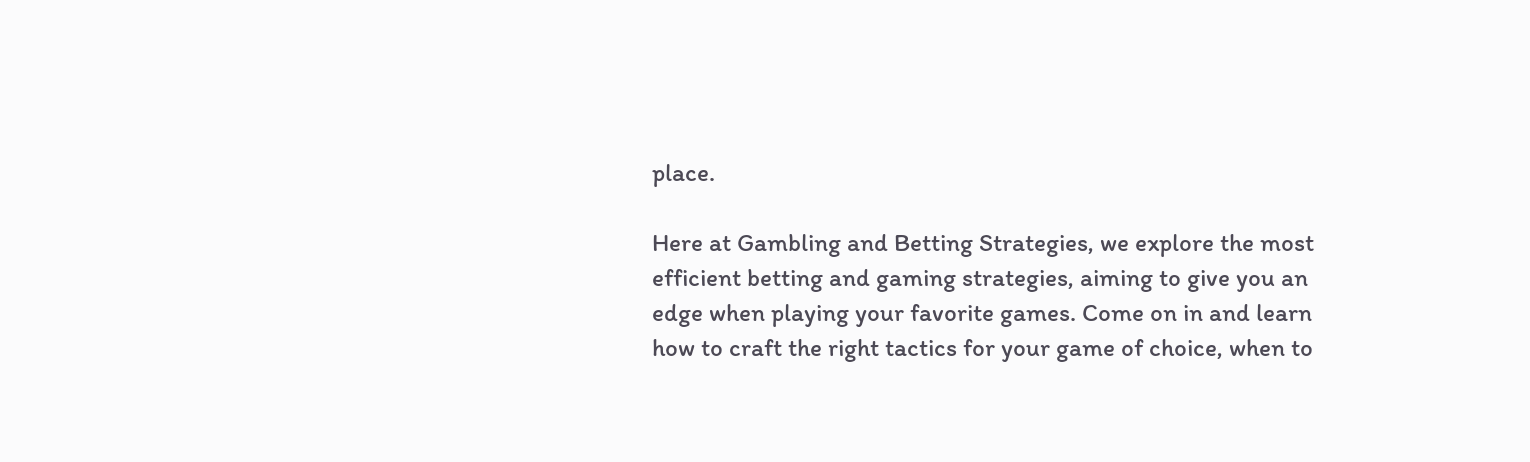place.

Here at Gambling and Betting Strategies, we explore the most efficient betting and gaming strategies, aiming to give you an edge when playing your favorite games. Come on in and learn how to craft the right tactics for your game of choice, when to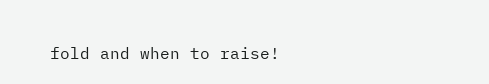fold and when to raise!